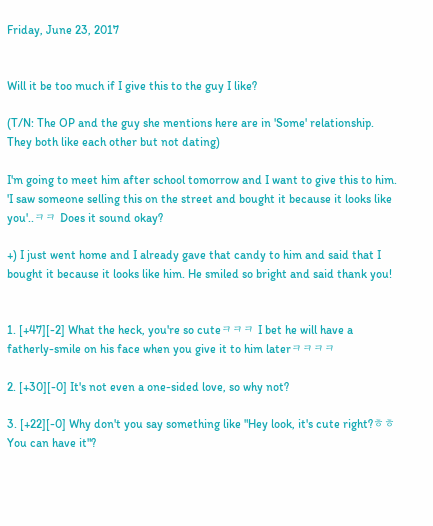Friday, June 23, 2017


Will it be too much if I give this to the guy I like?

(T/N: The OP and the guy she mentions here are in 'Some' relationship. They both like each other but not dating)

I'm going to meet him after school tomorrow and I want to give this to him.
'I saw someone selling this on the street and bought it because it looks like you'..ㅋㅋ Does it sound okay?

+) I just went home and I already gave that candy to him and said that I bought it because it looks like him. He smiled so bright and said thank you!


1. [+47][-2] What the heck, you're so cuteㅋㅋㅋ I bet he will have a fatherly-smile on his face when you give it to him laterㅋㅋㅋㅋ

2. [+30][-0] It's not even a one-sided love, so why not?

3. [+22][-0] Why don't you say something like "Hey look, it's cute right?ㅎㅎ You can have it"?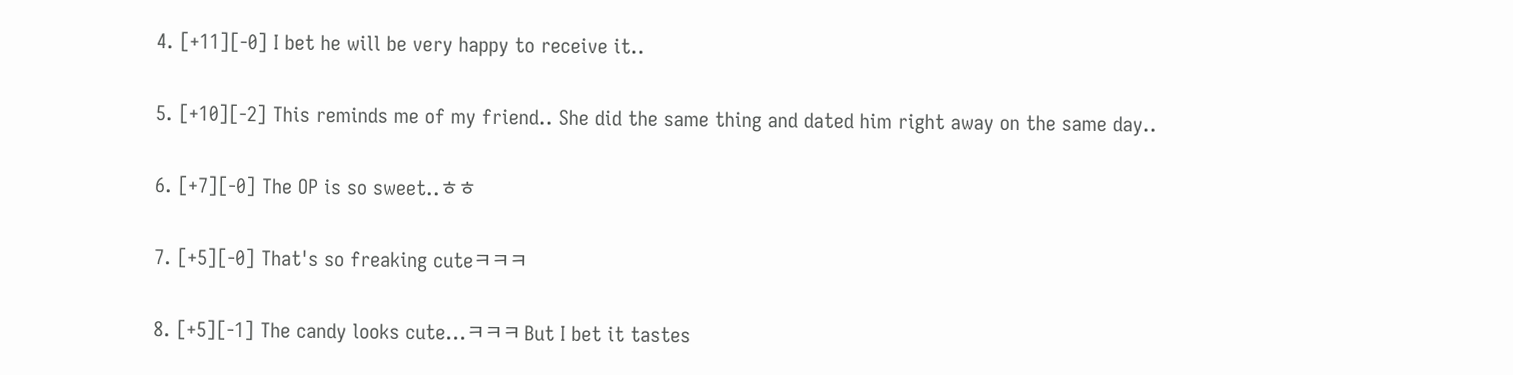4. [+11][-0] I bet he will be very happy to receive it..

5. [+10][-2] This reminds me of my friend.. She did the same thing and dated him right away on the same day..

6. [+7][-0] The OP is so sweet..ㅎㅎ

7. [+5][-0] That's so freaking cuteㅋㅋㅋ

8. [+5][-1] The candy looks cute...ㅋㅋㅋ But I bet it tastes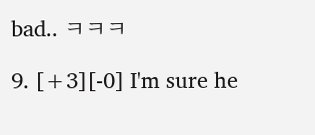bad.. ㅋㅋㅋ

9. [+3][-0] I'm sure he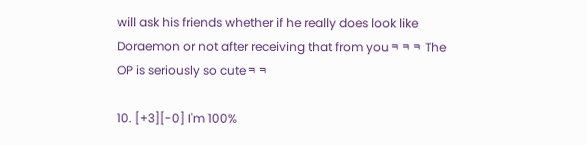will ask his friends whether if he really does look like Doraemon or not after receiving that from youㅋㅋㅋ The OP is seriously so cuteㅋㅋ

10. [+3][-0] I'm 100%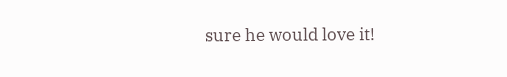sure he would love it!